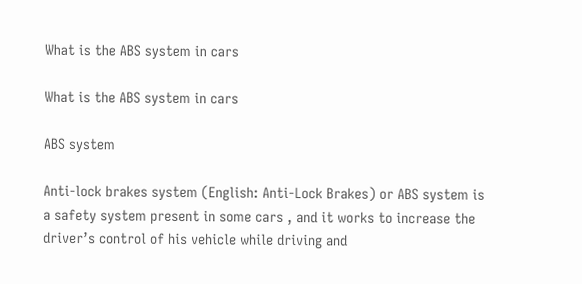What is the ABS system in cars

What is the ABS system in cars

ABS system

Anti-lock brakes system (English: Anti-Lock Brakes) or ABS system is a safety system present in some cars , and it works to increase the driver’s control of his vehicle while driving and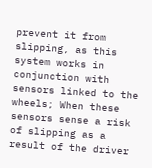prevent it from slipping, as this system works in conjunction with sensors linked to the wheels; When these sensors sense a risk of slipping as a result of the driver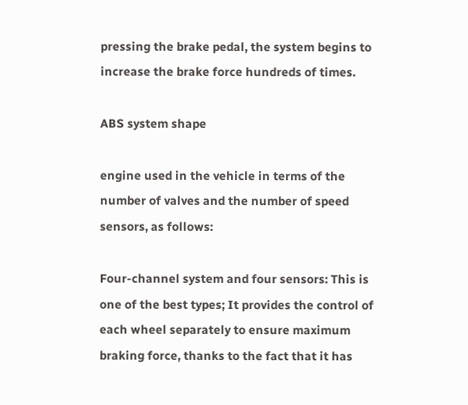pressing the brake pedal, the system begins to increase the brake force hundreds of times.

ABS system shape

engine used in the vehicle in terms of the number of valves and the number of speed sensors, as follows:

Four-channel system and four sensors: This is one of the best types; It provides the control of each wheel separately to ensure maximum braking force, thanks to the fact that it has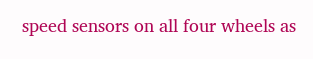speed sensors on all four wheels as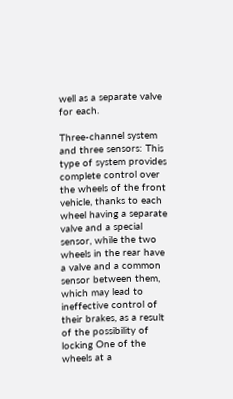well as a separate valve for each.

Three-channel system and three sensors: This type of system provides complete control over the wheels of the front vehicle, thanks to each wheel having a separate valve and a special sensor, while the two wheels in the rear have a valve and a common sensor between them, which may lead to ineffective control of their brakes, as a result of the possibility of locking One of the wheels at a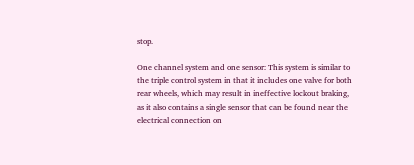stop.

One channel system and one sensor: This system is similar to the triple control system in that it includes one valve for both rear wheels, which may result in ineffective lockout braking, as it also contains a single sensor that can be found near the electrical connection on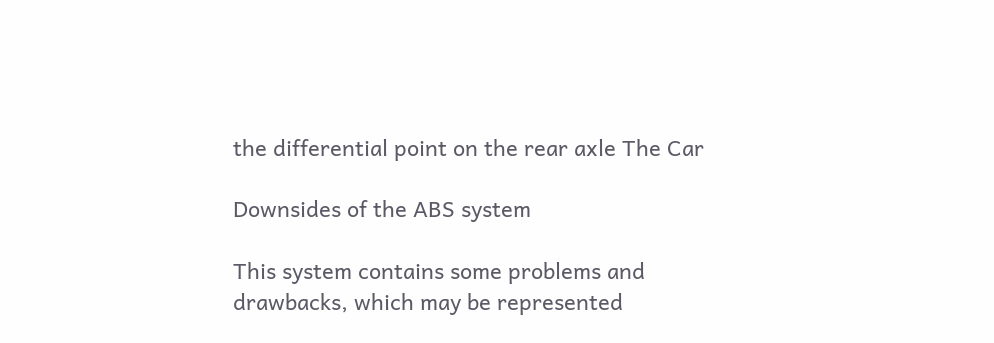the differential point on the rear axle The Car

Downsides of the ABS system

This system contains some problems and drawbacks, which may be represented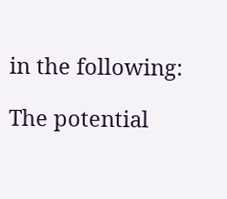in the following:

The potential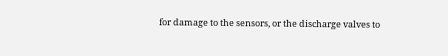for damage to the sensors, or the discharge valves to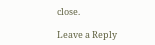close.

Leave a Reply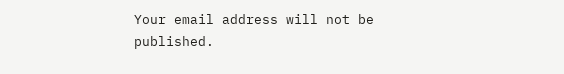Your email address will not be published.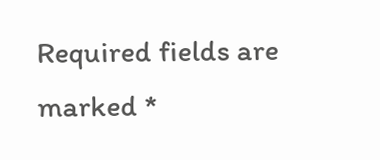Required fields are marked *